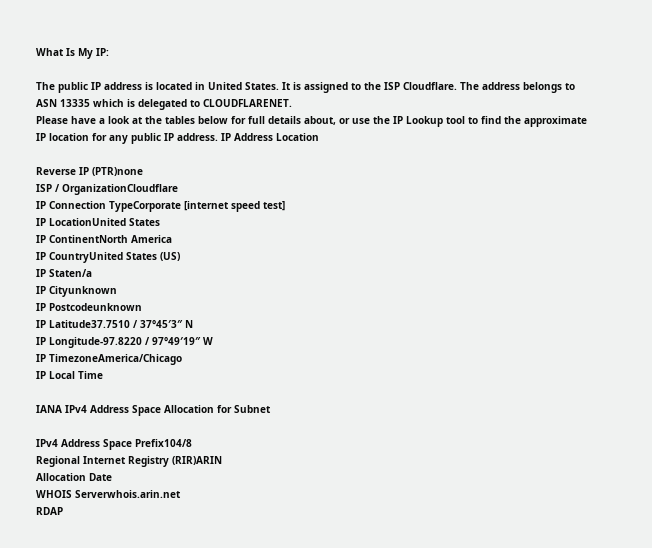What Is My IP:

The public IP address is located in United States. It is assigned to the ISP Cloudflare. The address belongs to ASN 13335 which is delegated to CLOUDFLARENET.
Please have a look at the tables below for full details about, or use the IP Lookup tool to find the approximate IP location for any public IP address. IP Address Location

Reverse IP (PTR)none
ISP / OrganizationCloudflare
IP Connection TypeCorporate [internet speed test]
IP LocationUnited States
IP ContinentNorth America
IP CountryUnited States (US)
IP Staten/a
IP Cityunknown
IP Postcodeunknown
IP Latitude37.7510 / 37°45′3″ N
IP Longitude-97.8220 / 97°49′19″ W
IP TimezoneAmerica/Chicago
IP Local Time

IANA IPv4 Address Space Allocation for Subnet

IPv4 Address Space Prefix104/8
Regional Internet Registry (RIR)ARIN
Allocation Date
WHOIS Serverwhois.arin.net
RDAP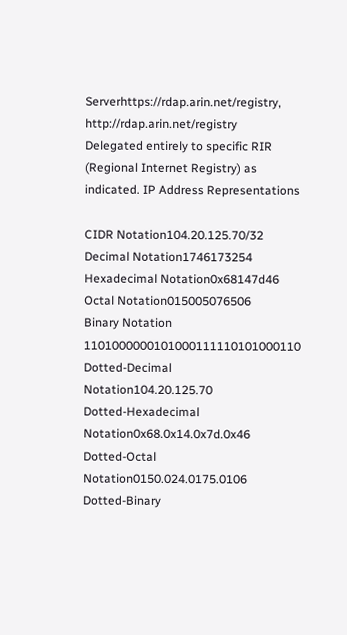Serverhttps://rdap.arin.net/registry, http://rdap.arin.net/registry
Delegated entirely to specific RIR (Regional Internet Registry) as indicated. IP Address Representations

CIDR Notation104.20.125.70/32
Decimal Notation1746173254
Hexadecimal Notation0x68147d46
Octal Notation015005076506
Binary Notation 1101000000101000111110101000110
Dotted-Decimal Notation104.20.125.70
Dotted-Hexadecimal Notation0x68.0x14.0x7d.0x46
Dotted-Octal Notation0150.024.0175.0106
Dotted-Binary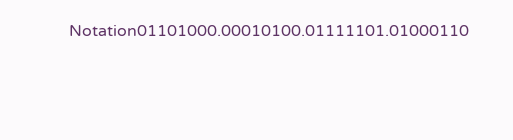Notation01101000.00010100.01111101.01000110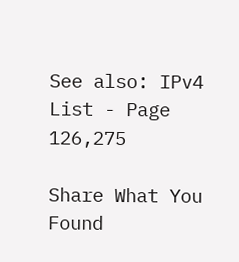See also: IPv4 List - Page 126,275

Share What You Found